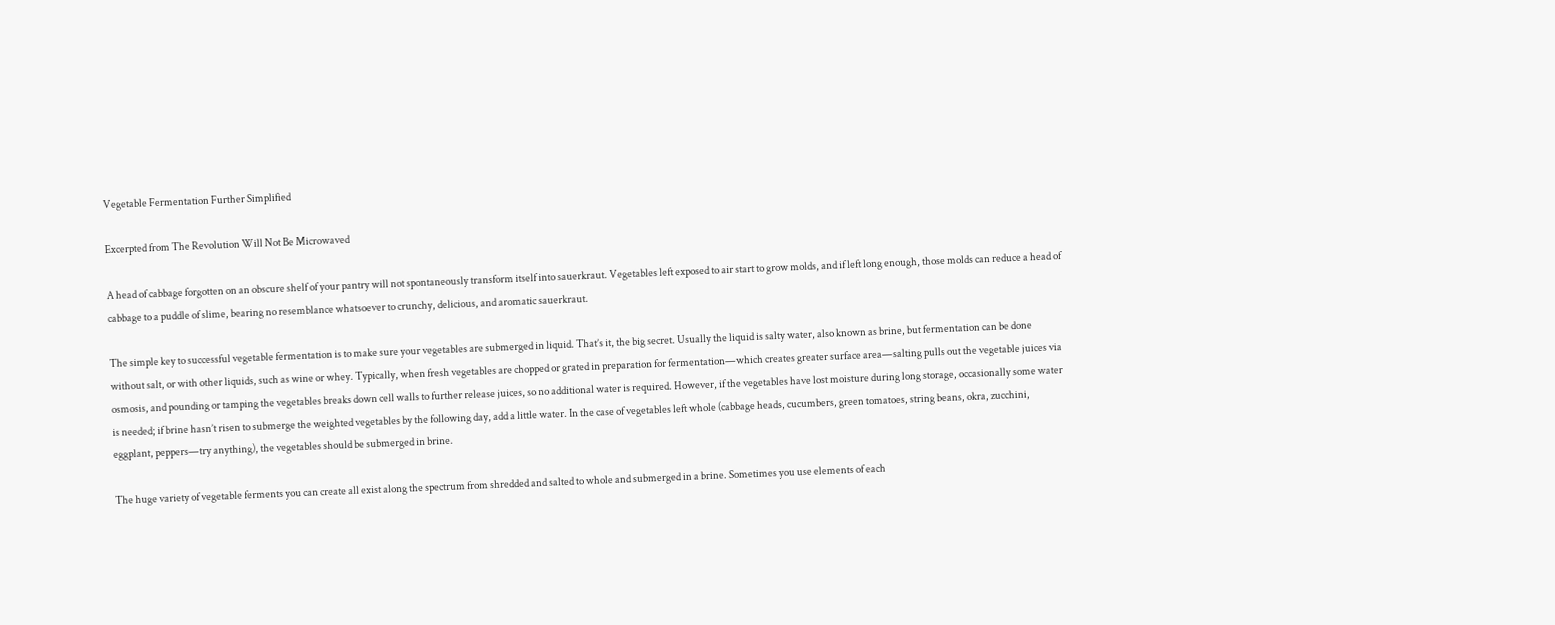Vegetable Fermentation Further Simplified

Excerpted from The Revolution Will Not Be Microwaved

A head of cabbage forgotten on an obscure shelf of your pantry will not spontaneously transform itself into sauerkraut. Vegetables left exposed to air start to grow molds, and if left long enough, those molds can reduce a head of cabbage to a puddle of slime, bearing no resemblance whatsoever to crunchy, delicious, and aromatic sauerkraut.

The simple key to successful vegetable fermentation is to make sure your vegetables are submerged in liquid. That’s it, the big secret. Usually the liquid is salty water, also known as brine, but fermentation can be done without salt, or with other liquids, such as wine or whey. Typically, when fresh vegetables are chopped or grated in preparation for fermentation—which creates greater surface area—salting pulls out the vegetable juices via osmosis, and pounding or tamping the vegetables breaks down cell walls to further release juices, so no additional water is required. However, if the vegetables have lost moisture during long storage, occasionally some water is needed; if brine hasn’t risen to submerge the weighted vegetables by the following day, add a little water. In the case of vegetables left whole (cabbage heads, cucumbers, green tomatoes, string beans, okra, zucchini, eggplant, peppers—try anything), the vegetables should be submerged in brine.

The huge variety of vegetable ferments you can create all exist along the spectrum from shredded and salted to whole and submerged in a brine. Sometimes you use elements of each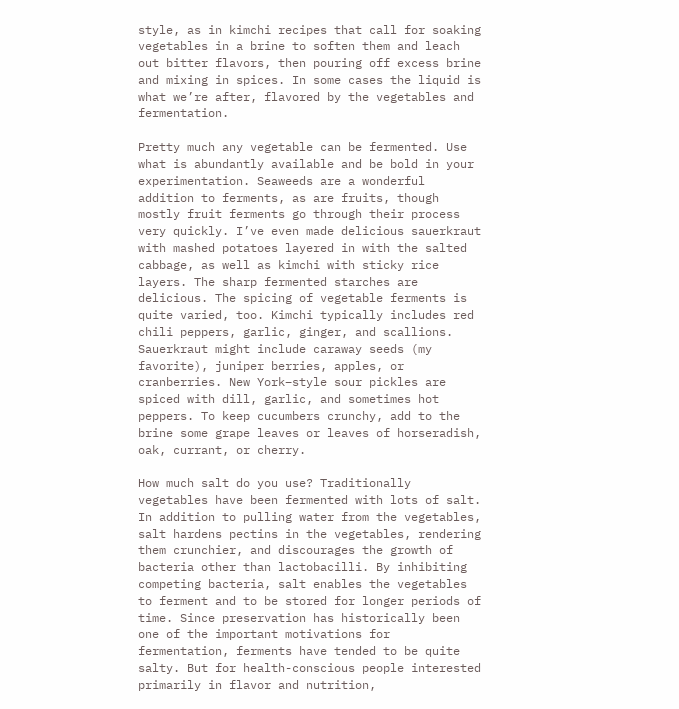style, as in kimchi recipes that call for soaking vegetables in a brine to soften them and leach out bitter flavors, then pouring off excess brine and mixing in spices. In some cases the liquid is what we’re after, flavored by the vegetables and fermentation.

Pretty much any vegetable can be fermented. Use what is abundantly available and be bold in your experimentation. Seaweeds are a wonderful addition to ferments, as are fruits, though mostly fruit ferments go through their process very quickly. I’ve even made delicious sauerkraut with mashed potatoes layered in with the salted cabbage, as well as kimchi with sticky rice layers. The sharp fermented starches are delicious. The spicing of vegetable ferments is quite varied, too. Kimchi typically includes red chili peppers, garlic, ginger, and scallions. Sauerkraut might include caraway seeds (my favorite), juniper berries, apples, or cranberries. New York–style sour pickles are spiced with dill, garlic, and sometimes hot peppers. To keep cucumbers crunchy, add to the brine some grape leaves or leaves of horseradish, oak, currant, or cherry.

How much salt do you use? Traditionally vegetables have been fermented with lots of salt. In addition to pulling water from the vegetables, salt hardens pectins in the vegetables, rendering them crunchier, and discourages the growth of bacteria other than lactobacilli. By inhibiting competing bacteria, salt enables the vegetables to ferment and to be stored for longer periods of time. Since preservation has historically been one of the important motivations for fermentation, ferments have tended to be quite salty. But for health-conscious people interested primarily in flavor and nutrition,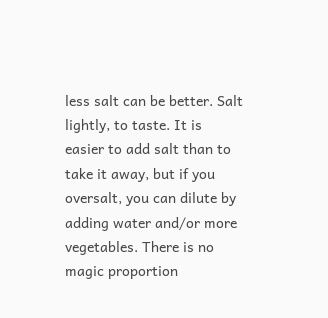less salt can be better. Salt lightly, to taste. It is easier to add salt than to take it away, but if you oversalt, you can dilute by adding water and/or more vegetables. There is no magic proportion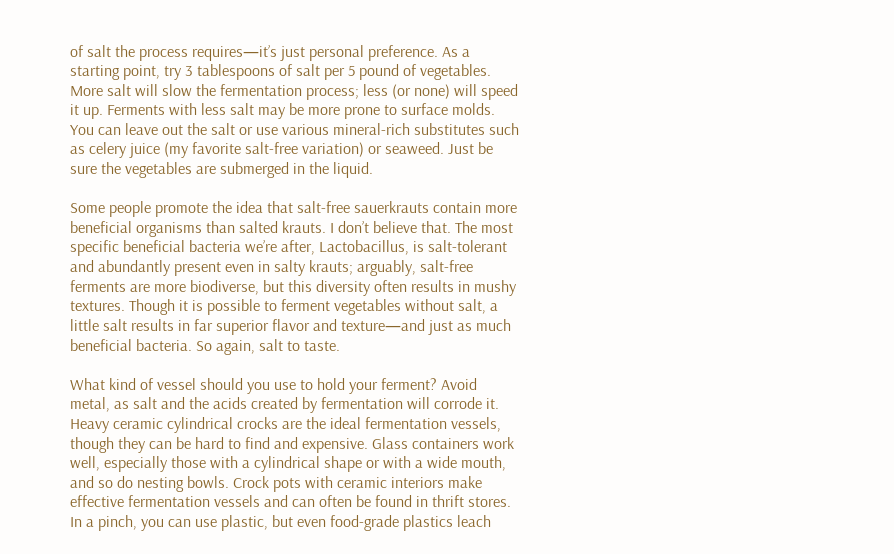of salt the process requires—it’s just personal preference. As a starting point, try 3 tablespoons of salt per 5 pound of vegetables. More salt will slow the fermentation process; less (or none) will speed it up. Ferments with less salt may be more prone to surface molds. You can leave out the salt or use various mineral-rich substitutes such as celery juice (my favorite salt-free variation) or seaweed. Just be sure the vegetables are submerged in the liquid.

Some people promote the idea that salt-free sauerkrauts contain more beneficial organisms than salted krauts. I don’t believe that. The most specific beneficial bacteria we’re after, Lactobacillus, is salt-tolerant and abundantly present even in salty krauts; arguably, salt-free ferments are more biodiverse, but this diversity often results in mushy textures. Though it is possible to ferment vegetables without salt, a little salt results in far superior flavor and texture—and just as much beneficial bacteria. So again, salt to taste.

What kind of vessel should you use to hold your ferment? Avoid metal, as salt and the acids created by fermentation will corrode it. Heavy ceramic cylindrical crocks are the ideal fermentation vessels, though they can be hard to find and expensive. Glass containers work well, especially those with a cylindrical shape or with a wide mouth, and so do nesting bowls. Crock pots with ceramic interiors make effective fermentation vessels and can often be found in thrift stores. In a pinch, you can use plastic, but even food-grade plastics leach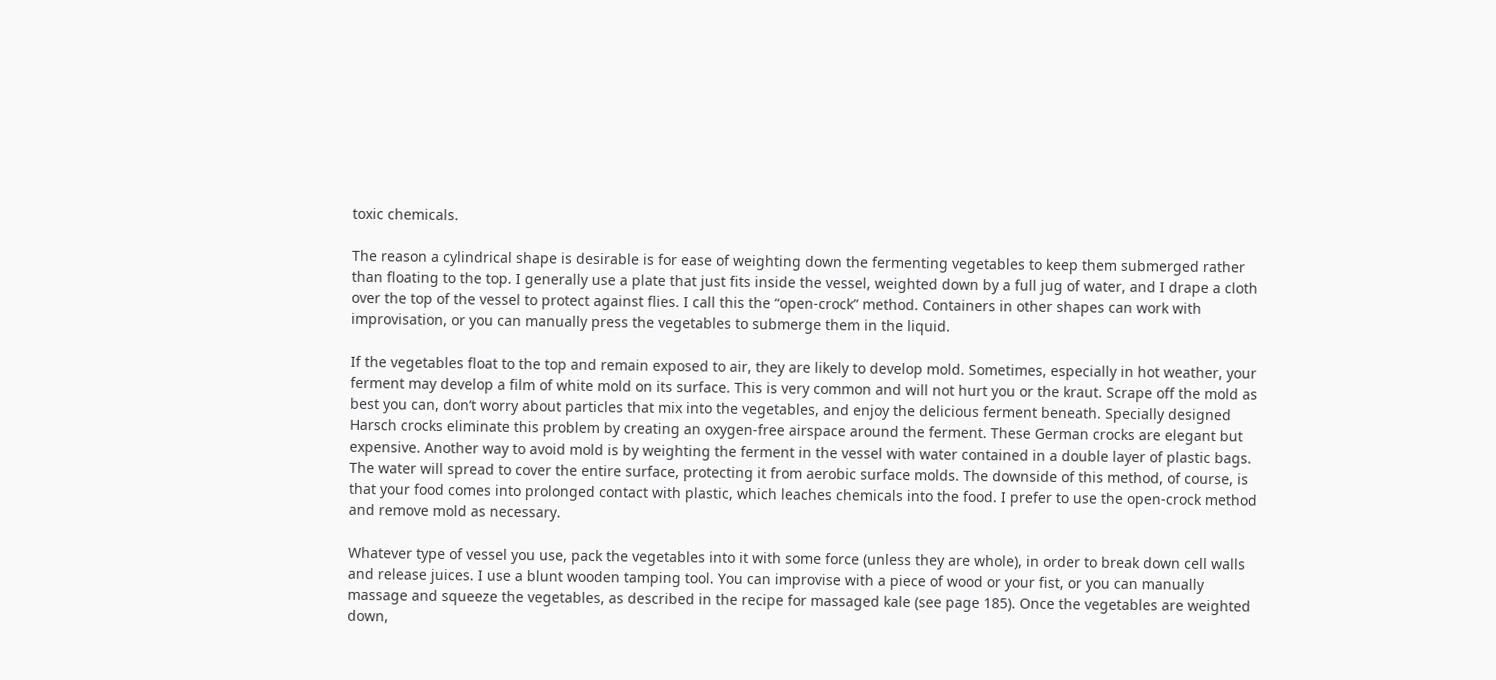toxic chemicals.

The reason a cylindrical shape is desirable is for ease of weighting down the fermenting vegetables to keep them submerged rather than floating to the top. I generally use a plate that just fits inside the vessel, weighted down by a full jug of water, and I drape a cloth over the top of the vessel to protect against flies. I call this the “open-crock” method. Containers in other shapes can work with improvisation, or you can manually press the vegetables to submerge them in the liquid.

If the vegetables float to the top and remain exposed to air, they are likely to develop mold. Sometimes, especially in hot weather, your ferment may develop a film of white mold on its surface. This is very common and will not hurt you or the kraut. Scrape off the mold as best you can, don’t worry about particles that mix into the vegetables, and enjoy the delicious ferment beneath. Specially designed Harsch crocks eliminate this problem by creating an oxygen-free airspace around the ferment. These German crocks are elegant but expensive. Another way to avoid mold is by weighting the ferment in the vessel with water contained in a double layer of plastic bags. The water will spread to cover the entire surface, protecting it from aerobic surface molds. The downside of this method, of course, is that your food comes into prolonged contact with plastic, which leaches chemicals into the food. I prefer to use the open-crock method and remove mold as necessary.

Whatever type of vessel you use, pack the vegetables into it with some force (unless they are whole), in order to break down cell walls and release juices. I use a blunt wooden tamping tool. You can improvise with a piece of wood or your fist, or you can manually massage and squeeze the vegetables, as described in the recipe for massaged kale (see page 185). Once the vegetables are weighted down,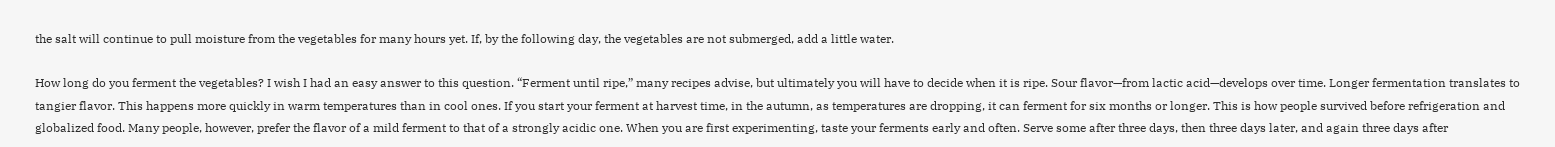the salt will continue to pull moisture from the vegetables for many hours yet. If, by the following day, the vegetables are not submerged, add a little water.

How long do you ferment the vegetables? I wish I had an easy answer to this question. “Ferment until ripe,” many recipes advise, but ultimately you will have to decide when it is ripe. Sour flavor—from lactic acid—develops over time. Longer fermentation translates to tangier flavor. This happens more quickly in warm temperatures than in cool ones. If you start your ferment at harvest time, in the autumn, as temperatures are dropping, it can ferment for six months or longer. This is how people survived before refrigeration and globalized food. Many people, however, prefer the flavor of a mild ferment to that of a strongly acidic one. When you are first experimenting, taste your ferments early and often. Serve some after three days, then three days later, and again three days after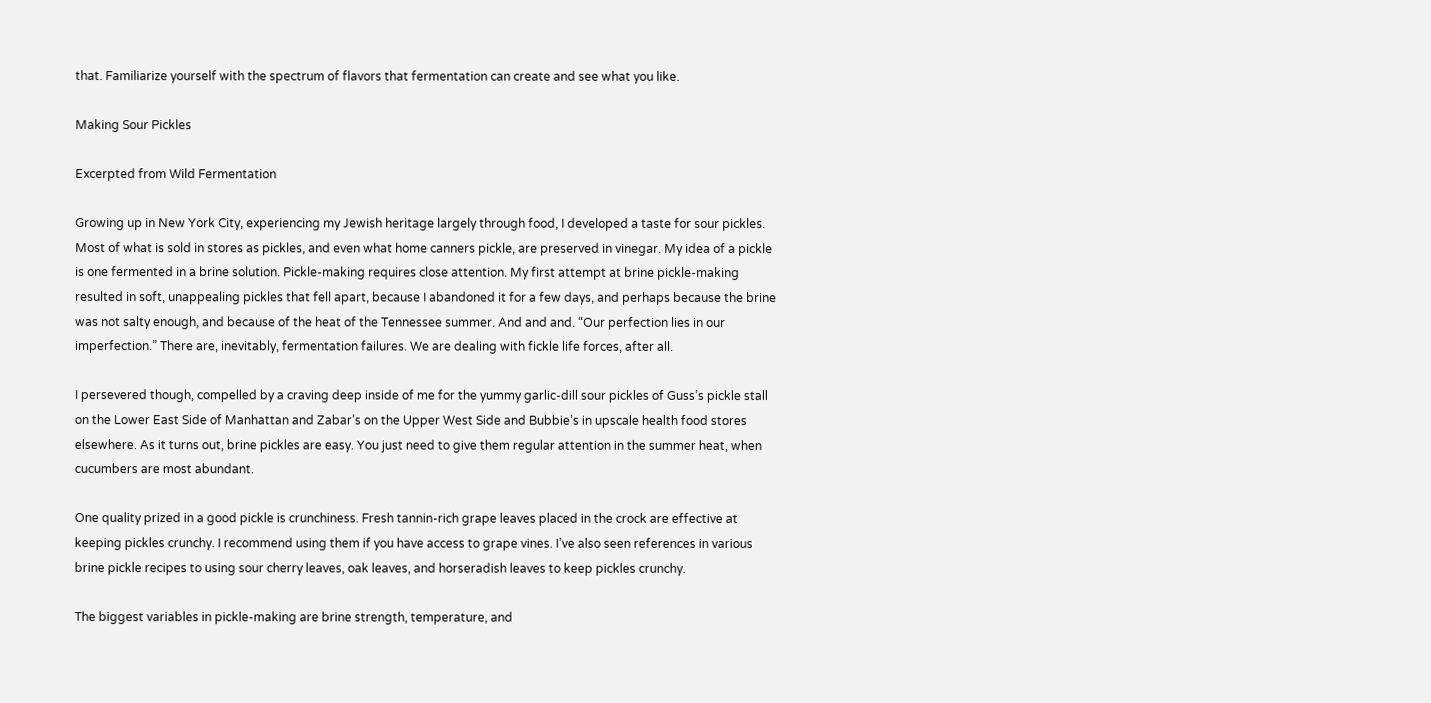that. Familiarize yourself with the spectrum of flavors that fermentation can create and see what you like.

Making Sour Pickles

Excerpted from Wild Fermentation

Growing up in New York City, experiencing my Jewish heritage largely through food, I developed a taste for sour pickles. Most of what is sold in stores as pickles, and even what home canners pickle, are preserved in vinegar. My idea of a pickle is one fermented in a brine solution. Pickle-making requires close attention. My first attempt at brine pickle-making resulted in soft, unappealing pickles that fell apart, because I abandoned it for a few days, and perhaps because the brine was not salty enough, and because of the heat of the Tennessee summer. And and and. “Our perfection lies in our imperfection.” There are, inevitably, fermentation failures. We are dealing with fickle life forces, after all.

I persevered though, compelled by a craving deep inside of me for the yummy garlic-dill sour pickles of Guss’s pickle stall on the Lower East Side of Manhattan and Zabar’s on the Upper West Side and Bubbie’s in upscale health food stores elsewhere. As it turns out, brine pickles are easy. You just need to give them regular attention in the summer heat, when cucumbers are most abundant.

One quality prized in a good pickle is crunchiness. Fresh tannin-rich grape leaves placed in the crock are effective at keeping pickles crunchy. I recommend using them if you have access to grape vines. I’ve also seen references in various brine pickle recipes to using sour cherry leaves, oak leaves, and horseradish leaves to keep pickles crunchy.

The biggest variables in pickle-making are brine strength, temperature, and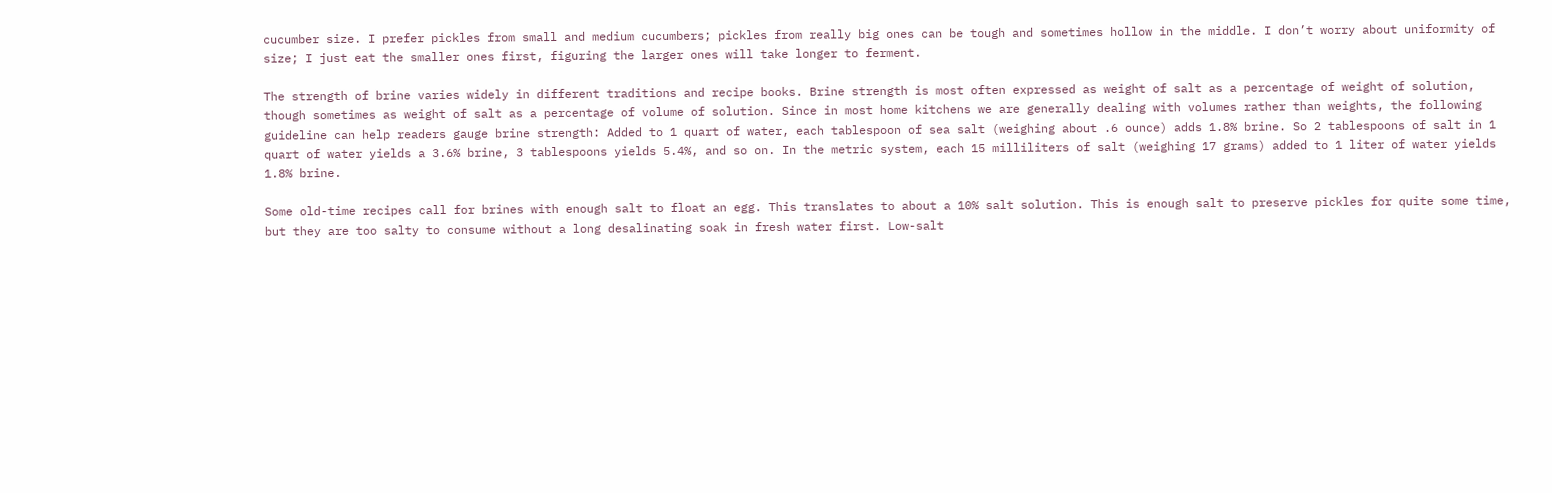cucumber size. I prefer pickles from small and medium cucumbers; pickles from really big ones can be tough and sometimes hollow in the middle. I don’t worry about uniformity of size; I just eat the smaller ones first, figuring the larger ones will take longer to ferment.

The strength of brine varies widely in different traditions and recipe books. Brine strength is most often expressed as weight of salt as a percentage of weight of solution, though sometimes as weight of salt as a percentage of volume of solution. Since in most home kitchens we are generally dealing with volumes rather than weights, the following guideline can help readers gauge brine strength: Added to 1 quart of water, each tablespoon of sea salt (weighing about .6 ounce) adds 1.8% brine. So 2 tablespoons of salt in 1 quart of water yields a 3.6% brine, 3 tablespoons yields 5.4%, and so on. In the metric system, each 15 milliliters of salt (weighing 17 grams) added to 1 liter of water yields 1.8% brine.

Some old-time recipes call for brines with enough salt to float an egg. This translates to about a 10% salt solution. This is enough salt to preserve pickles for quite some time, but they are too salty to consume without a long desalinating soak in fresh water first. Low-salt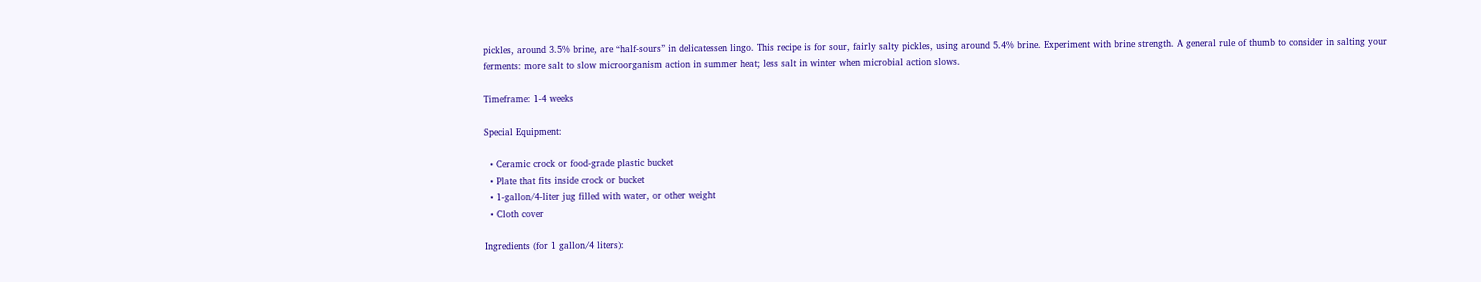pickles, around 3.5% brine, are “half-sours” in delicatessen lingo. This recipe is for sour, fairly salty pickles, using around 5.4% brine. Experiment with brine strength. A general rule of thumb to consider in salting your ferments: more salt to slow microorganism action in summer heat; less salt in winter when microbial action slows.

Timeframe: 1-4 weeks

Special Equipment:

  • Ceramic crock or food-grade plastic bucket
  • Plate that fits inside crock or bucket
  • 1-gallon/4-liter jug filled with water, or other weight
  • Cloth cover

Ingredients (for 1 gallon/4 liters):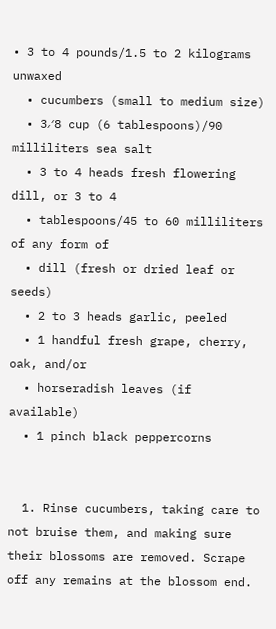• 3 to 4 pounds/1.5 to 2 kilograms unwaxed
  • cucumbers (small to medium size)
  • 3⁄8 cup (6 tablespoons)/90 milliliters sea salt
  • 3 to 4 heads fresh flowering dill, or 3 to 4
  • tablespoons/45 to 60 milliliters of any form of
  • dill (fresh or dried leaf or seeds)
  • 2 to 3 heads garlic, peeled
  • 1 handful fresh grape, cherry, oak, and/or
  • horseradish leaves (if available)
  • 1 pinch black peppercorns


  1. Rinse cucumbers, taking care to not bruise them, and making sure their blossoms are removed. Scrape off any remains at the blossom end.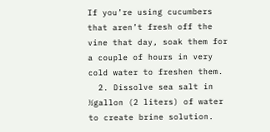If you’re using cucumbers that aren’t fresh off the vine that day, soak them for a couple of hours in very cold water to freshen them.
  2. Dissolve sea salt in ½gallon (2 liters) of water to create brine solution.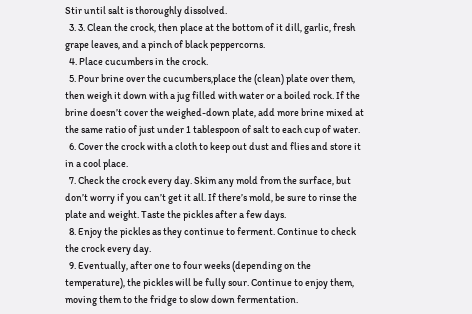Stir until salt is thoroughly dissolved.
  3. 3. Clean the crock, then place at the bottom of it dill, garlic, fresh grape leaves, and a pinch of black peppercorns.
  4. Place cucumbers in the crock.
  5. Pour brine over the cucumbers,place the (clean) plate over them, then weigh it down with a jug filled with water or a boiled rock. If the brine doesn’t cover the weighed-down plate, add more brine mixed at the same ratio of just under 1 tablespoon of salt to each cup of water.
  6. Cover the crock with a cloth to keep out dust and flies and store it in a cool place.
  7. Check the crock every day. Skim any mold from the surface, but don’t worry if you can’t get it all. If there’s mold, be sure to rinse the plate and weight. Taste the pickles after a few days.
  8. Enjoy the pickles as they continue to ferment. Continue to check the crock every day.
  9. Eventually, after one to four weeks (depending on the temperature), the pickles will be fully sour. Continue to enjoy them, moving them to the fridge to slow down fermentation.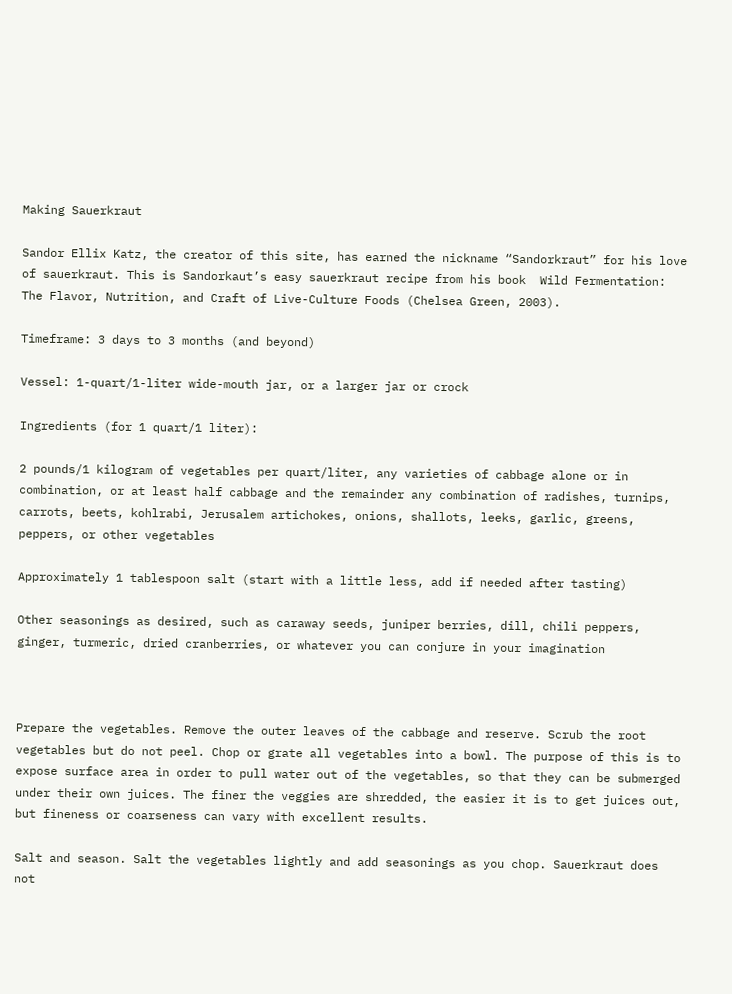Making Sauerkraut

Sandor Ellix Katz, the creator of this site, has earned the nickname “Sandorkraut” for his love of sauerkraut. This is Sandorkaut’s easy sauerkraut recipe from his book  Wild Fermentation: The Flavor, Nutrition, and Craft of Live-Culture Foods (Chelsea Green, 2003).

Timeframe: 3 days to 3 months (and beyond)

Vessel: 1-quart/1-liter wide-mouth jar, or a larger jar or crock

Ingredients (for 1 quart/1 liter):

2 pounds/1 kilogram of vegetables per quart/liter, any varieties of cabbage alone or in combination, or at least half cabbage and the remainder any combination of radishes, turnips, carrots, beets, kohlrabi, Jerusalem artichokes, onions, shallots, leeks, garlic, greens, peppers, or other vegetables

Approximately 1 tablespoon salt (start with a little less, add if needed after tasting)

Other seasonings as desired, such as caraway seeds, juniper berries, dill, chili peppers, ginger, turmeric, dried cranberries, or whatever you can conjure in your imagination



Prepare the vegetables. Remove the outer leaves of the cabbage and reserve. Scrub the root vegetables but do not peel. Chop or grate all vegetables into a bowl. The purpose of this is to expose surface area in order to pull water out of the vegetables, so that they can be submerged under their own juices. The finer the veggies are shredded, the easier it is to get juices out, but fineness or coarseness can vary with excellent results.

Salt and season. Salt the vegetables lightly and add seasonings as you chop. Sauerkraut does not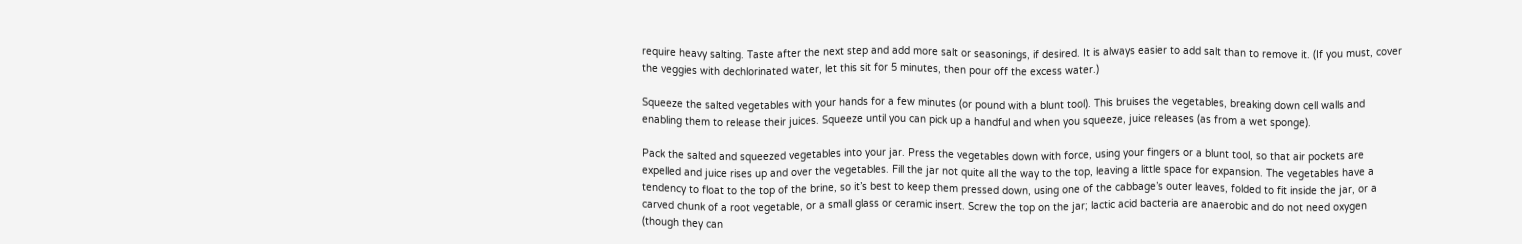require heavy salting. Taste after the next step and add more salt or seasonings, if desired. It is always easier to add salt than to remove it. (If you must, cover the veggies with dechlorinated water, let this sit for 5 minutes, then pour off the excess water.)

Squeeze the salted vegetables with your hands for a few minutes (or pound with a blunt tool). This bruises the vegetables, breaking down cell walls and enabling them to release their juices. Squeeze until you can pick up a handful and when you squeeze, juice releases (as from a wet sponge).

Pack the salted and squeezed vegetables into your jar. Press the vegetables down with force, using your fingers or a blunt tool, so that air pockets are expelled and juice rises up and over the vegetables. Fill the jar not quite all the way to the top, leaving a little space for expansion. The vegetables have a tendency to float to the top of the brine, so it’s best to keep them pressed down, using one of the cabbage’s outer leaves, folded to fit inside the jar, or a carved chunk of a root vegetable, or a small glass or ceramic insert. Screw the top on the jar; lactic acid bacteria are anaerobic and do not need oxygen (though they can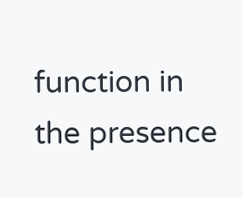function in the presence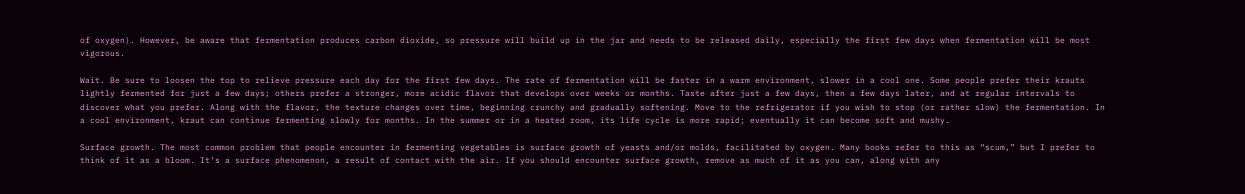of oxygen). However, be aware that fermentation produces carbon dioxide, so pressure will build up in the jar and needs to be released daily, especially the first few days when fermentation will be most vigorous.

Wait. Be sure to loosen the top to relieve pressure each day for the first few days. The rate of fermentation will be faster in a warm environment, slower in a cool one. Some people prefer their krauts lightly fermented for just a few days; others prefer a stronger, more acidic flavor that develops over weeks or months. Taste after just a few days, then a few days later, and at regular intervals to discover what you prefer. Along with the flavor, the texture changes over time, beginning crunchy and gradually softening. Move to the refrigerator if you wish to stop (or rather slow) the fermentation. In a cool environment, kraut can continue fermenting slowly for months. In the summer or in a heated room, its life cycle is more rapid; eventually it can become soft and mushy.

Surface growth. The most common problem that people encounter in fermenting vegetables is surface growth of yeasts and/or molds, facilitated by oxygen. Many books refer to this as “scum,” but I prefer to think of it as a bloom. It’s a surface phenomenon, a result of contact with the air. If you should encounter surface growth, remove as much of it as you can, along with any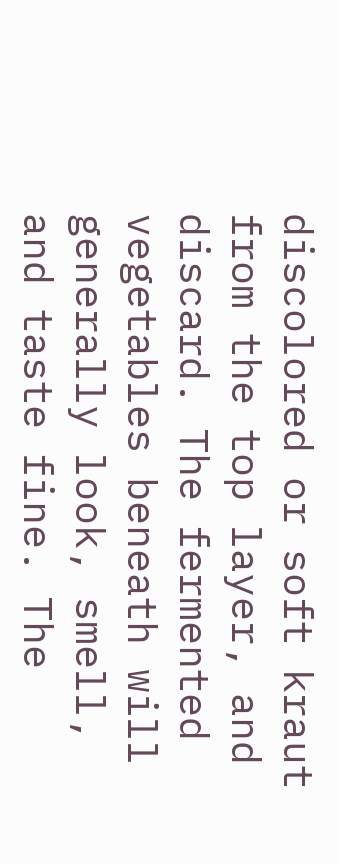discolored or soft kraut from the top layer, and discard. The fermented vegetables beneath will generally look, smell, and taste fine. The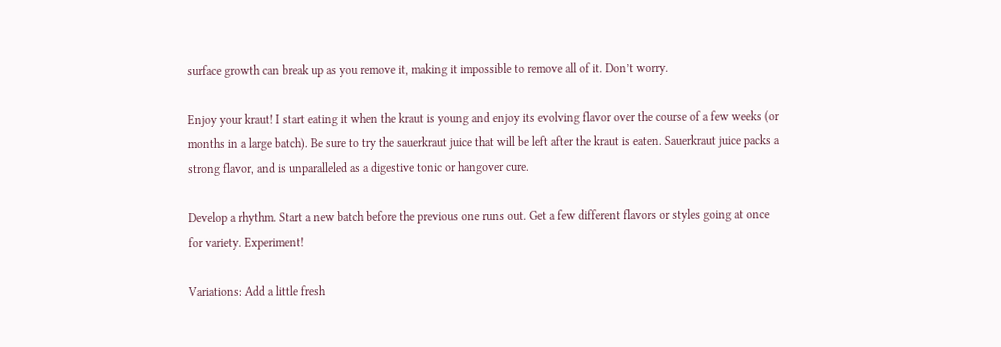surface growth can break up as you remove it, making it impossible to remove all of it. Don’t worry.

Enjoy your kraut! I start eating it when the kraut is young and enjoy its evolving flavor over the course of a few weeks (or months in a large batch). Be sure to try the sauerkraut juice that will be left after the kraut is eaten. Sauerkraut juice packs a strong flavor, and is unparalleled as a digestive tonic or hangover cure.

Develop a rhythm. Start a new batch before the previous one runs out. Get a few different flavors or styles going at once for variety. Experiment!

Variations: Add a little fresh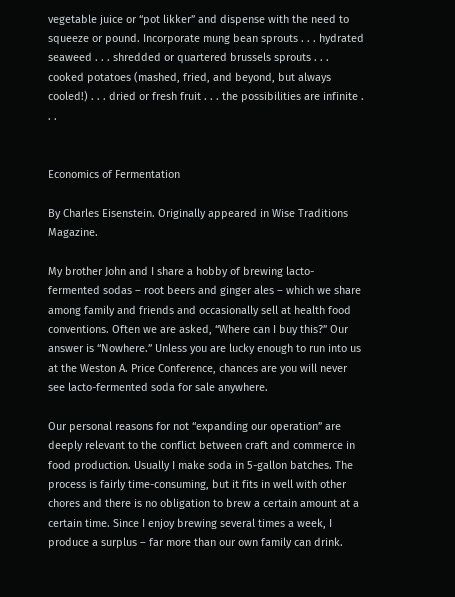vegetable juice or “pot likker” and dispense with the need to squeeze or pound. Incorporate mung bean sprouts . . . hydrated seaweed . . . shredded or quartered brussels sprouts . . . cooked potatoes (mashed, fried, and beyond, but always cooled!) . . . dried or fresh fruit . . . the possibilities are infinite . . .


Economics of Fermentation

By Charles Eisenstein. Originally appeared in Wise Traditions Magazine.

My brother John and I share a hobby of brewing lacto-fermented sodas – root beers and ginger ales – which we share among family and friends and occasionally sell at health food conventions. Often we are asked, “Where can I buy this?” Our answer is “Nowhere.” Unless you are lucky enough to run into us at the Weston A. Price Conference, chances are you will never see lacto-fermented soda for sale anywhere.

Our personal reasons for not “expanding our operation” are deeply relevant to the conflict between craft and commerce in food production. Usually I make soda in 5-gallon batches. The process is fairly time-consuming, but it fits in well with other chores and there is no obligation to brew a certain amount at a certain time. Since I enjoy brewing several times a week, I produce a surplus – far more than our own family can drink.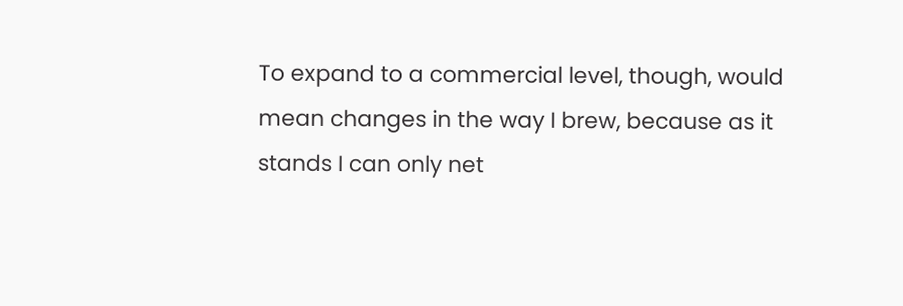To expand to a commercial level, though, would mean changes in the way I brew, because as it stands I can only net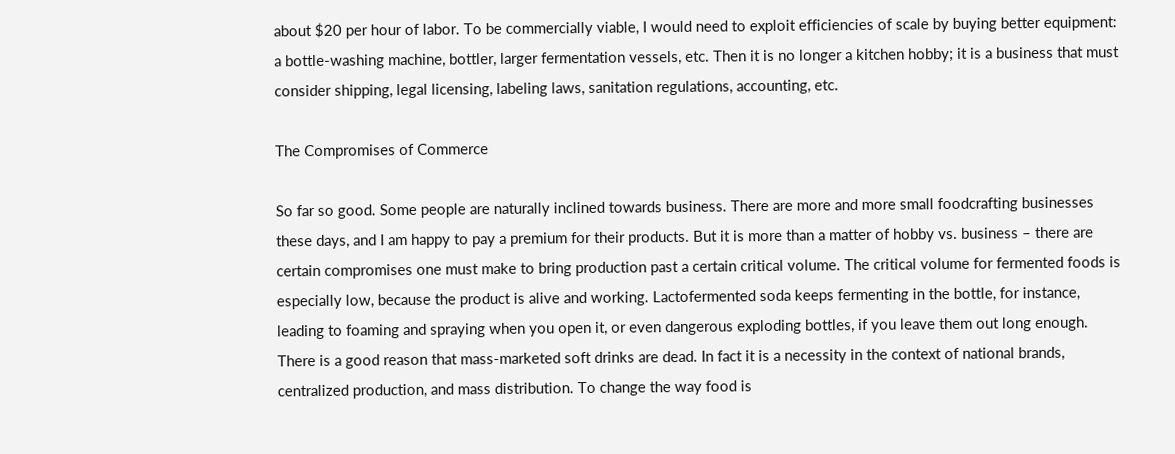about $20 per hour of labor. To be commercially viable, I would need to exploit efficiencies of scale by buying better equipment: a bottle-washing machine, bottler, larger fermentation vessels, etc. Then it is no longer a kitchen hobby; it is a business that must consider shipping, legal licensing, labeling laws, sanitation regulations, accounting, etc.

The Compromises of Commerce

So far so good. Some people are naturally inclined towards business. There are more and more small foodcrafting businesses these days, and I am happy to pay a premium for their products. But it is more than a matter of hobby vs. business – there are certain compromises one must make to bring production past a certain critical volume. The critical volume for fermented foods is especially low, because the product is alive and working. Lactofermented soda keeps fermenting in the bottle, for instance, leading to foaming and spraying when you open it, or even dangerous exploding bottles, if you leave them out long enough. There is a good reason that mass-marketed soft drinks are dead. In fact it is a necessity in the context of national brands, centralized production, and mass distribution. To change the way food is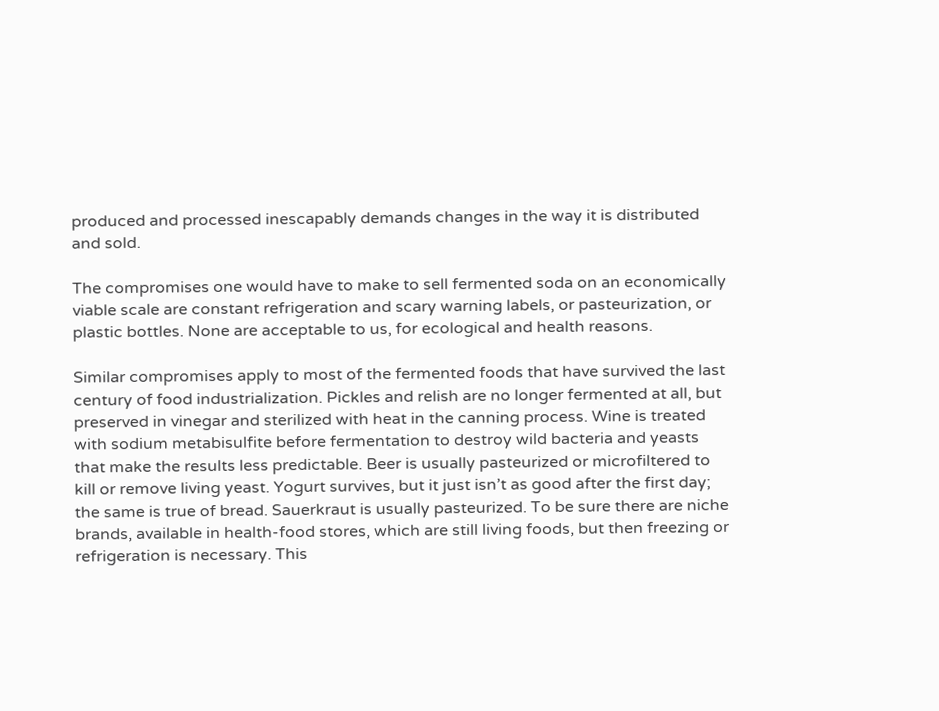produced and processed inescapably demands changes in the way it is distributed and sold.

The compromises one would have to make to sell fermented soda on an economically viable scale are constant refrigeration and scary warning labels, or pasteurization, or plastic bottles. None are acceptable to us, for ecological and health reasons.

Similar compromises apply to most of the fermented foods that have survived the last century of food industrialization. Pickles and relish are no longer fermented at all, but preserved in vinegar and sterilized with heat in the canning process. Wine is treated with sodium metabisulfite before fermentation to destroy wild bacteria and yeasts that make the results less predictable. Beer is usually pasteurized or microfiltered to kill or remove living yeast. Yogurt survives, but it just isn’t as good after the first day; the same is true of bread. Sauerkraut is usually pasteurized. To be sure there are niche brands, available in health-food stores, which are still living foods, but then freezing or refrigeration is necessary. This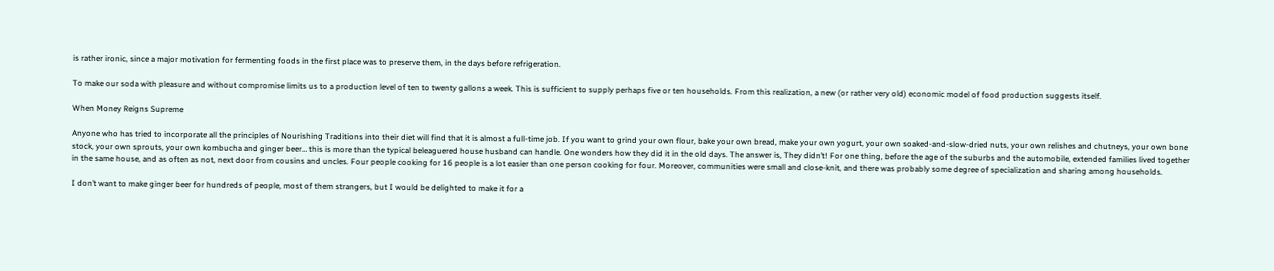is rather ironic, since a major motivation for fermenting foods in the first place was to preserve them, in the days before refrigeration.

To make our soda with pleasure and without compromise limits us to a production level of ten to twenty gallons a week. This is sufficient to supply perhaps five or ten households. From this realization, a new (or rather very old) economic model of food production suggests itself.

When Money Reigns Supreme

Anyone who has tried to incorporate all the principles of Nourishing Traditions into their diet will find that it is almost a full-time job. If you want to grind your own flour, bake your own bread, make your own yogurt, your own soaked-and-slow-dried nuts, your own relishes and chutneys, your own bone stock, your own sprouts, your own kombucha and ginger beer… this is more than the typical beleaguered house husband can handle. One wonders how they did it in the old days. The answer is, They didn’t! For one thing, before the age of the suburbs and the automobile, extended families lived together in the same house, and as often as not, next door from cousins and uncles. Four people cooking for 16 people is a lot easier than one person cooking for four. Moreover, communities were small and close-knit, and there was probably some degree of specialization and sharing among households.

I don’t want to make ginger beer for hundreds of people, most of them strangers, but I would be delighted to make it for a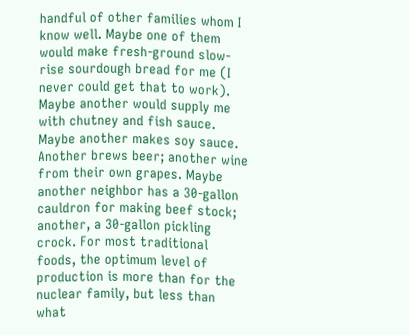handful of other families whom I know well. Maybe one of them would make fresh-ground slow-rise sourdough bread for me (I never could get that to work). Maybe another would supply me with chutney and fish sauce. Maybe another makes soy sauce. Another brews beer; another wine from their own grapes. Maybe another neighbor has a 30-gallon cauldron for making beef stock; another, a 30-gallon pickling crock. For most traditional foods, the optimum level of production is more than for the nuclear family, but less than what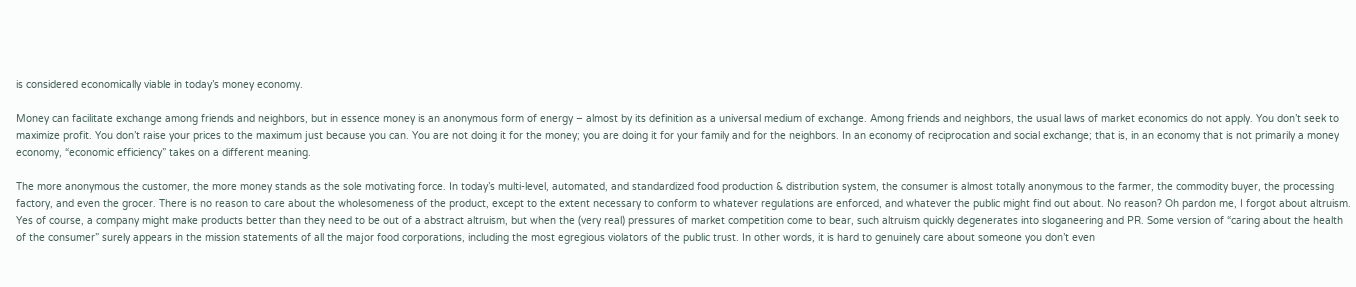is considered economically viable in today’s money economy.

Money can facilitate exchange among friends and neighbors, but in essence money is an anonymous form of energy – almost by its definition as a universal medium of exchange. Among friends and neighbors, the usual laws of market economics do not apply. You don’t seek to maximize profit. You don’t raise your prices to the maximum just because you can. You are not doing it for the money; you are doing it for your family and for the neighbors. In an economy of reciprocation and social exchange; that is, in an economy that is not primarily a money economy, “economic efficiency” takes on a different meaning.

The more anonymous the customer, the more money stands as the sole motivating force. In today’s multi-level, automated, and standardized food production & distribution system, the consumer is almost totally anonymous to the farmer, the commodity buyer, the processing factory, and even the grocer. There is no reason to care about the wholesomeness of the product, except to the extent necessary to conform to whatever regulations are enforced, and whatever the public might find out about. No reason? Oh pardon me, I forgot about altruism. Yes of course, a company might make products better than they need to be out of a abstract altruism, but when the (very real) pressures of market competition come to bear, such altruism quickly degenerates into sloganeering and PR. Some version of “caring about the health of the consumer” surely appears in the mission statements of all the major food corporations, including the most egregious violators of the public trust. In other words, it is hard to genuinely care about someone you don’t even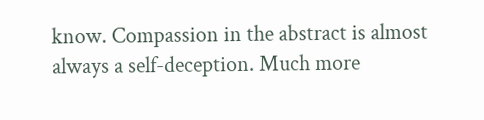know. Compassion in the abstract is almost always a self-deception. Much more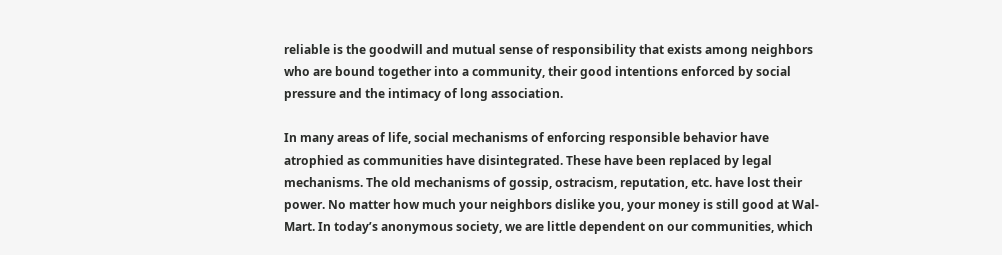reliable is the goodwill and mutual sense of responsibility that exists among neighbors who are bound together into a community, their good intentions enforced by social pressure and the intimacy of long association.

In many areas of life, social mechanisms of enforcing responsible behavior have atrophied as communities have disintegrated. These have been replaced by legal mechanisms. The old mechanisms of gossip, ostracism, reputation, etc. have lost their power. No matter how much your neighbors dislike you, your money is still good at Wal-Mart. In today’s anonymous society, we are little dependent on our communities, which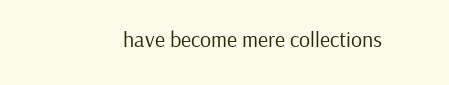have become mere collections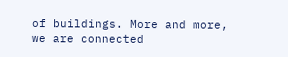of buildings. More and more, we are connected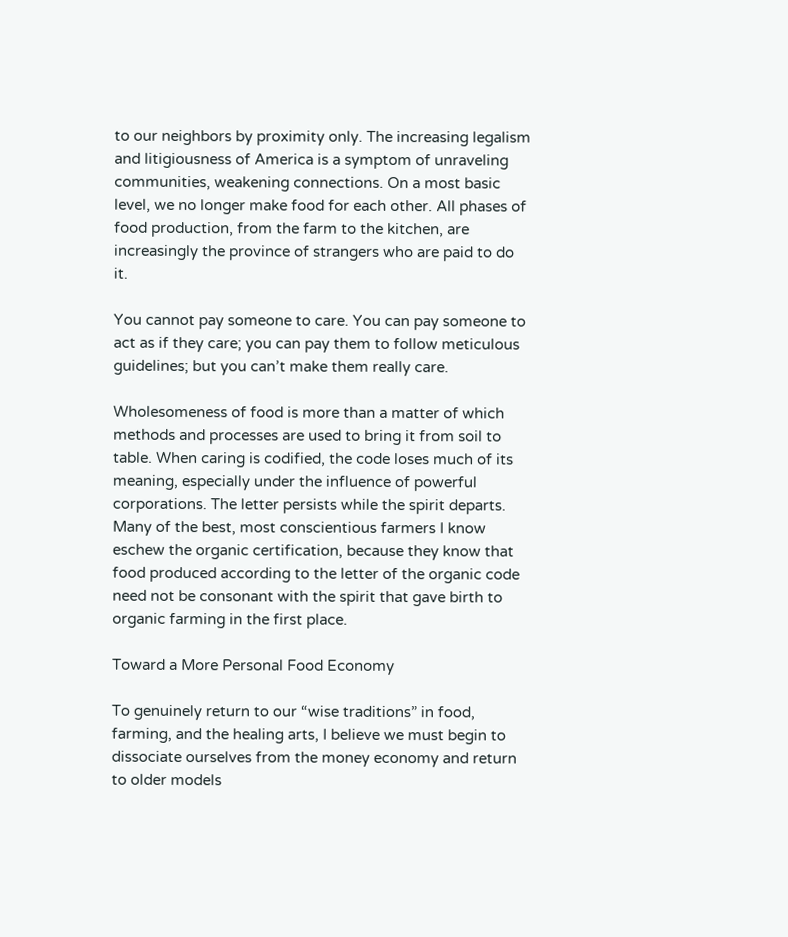to our neighbors by proximity only. The increasing legalism and litigiousness of America is a symptom of unraveling communities, weakening connections. On a most basic level, we no longer make food for each other. All phases of food production, from the farm to the kitchen, are increasingly the province of strangers who are paid to do it.

You cannot pay someone to care. You can pay someone to act as if they care; you can pay them to follow meticulous guidelines; but you can’t make them really care.

Wholesomeness of food is more than a matter of which methods and processes are used to bring it from soil to table. When caring is codified, the code loses much of its meaning, especially under the influence of powerful corporations. The letter persists while the spirit departs. Many of the best, most conscientious farmers I know eschew the organic certification, because they know that food produced according to the letter of the organic code need not be consonant with the spirit that gave birth to organic farming in the first place.

Toward a More Personal Food Economy

To genuinely return to our “wise traditions” in food, farming, and the healing arts, I believe we must begin to dissociate ourselves from the money economy and return to older models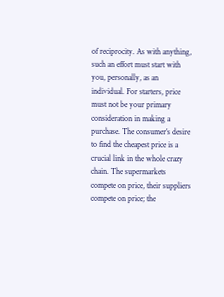of reciprocity. As with anything, such an effort must start with you, personally, as an individual. For starters, price must not be your primary consideration in making a purchase. The consumer’s desire to find the cheapest price is a crucial link in the whole crazy chain. The supermarkets compete on price, their suppliers compete on price; the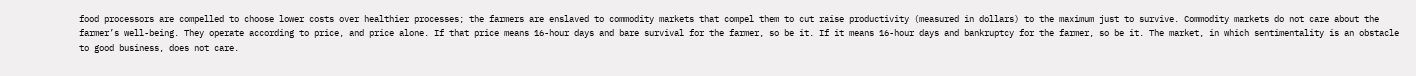food processors are compelled to choose lower costs over healthier processes; the farmers are enslaved to commodity markets that compel them to cut raise productivity (measured in dollars) to the maximum just to survive. Commodity markets do not care about the farmer’s well-being. They operate according to price, and price alone. If that price means 16-hour days and bare survival for the farmer, so be it. If it means 16-hour days and bankruptcy for the farmer, so be it. The market, in which sentimentality is an obstacle to good business, does not care.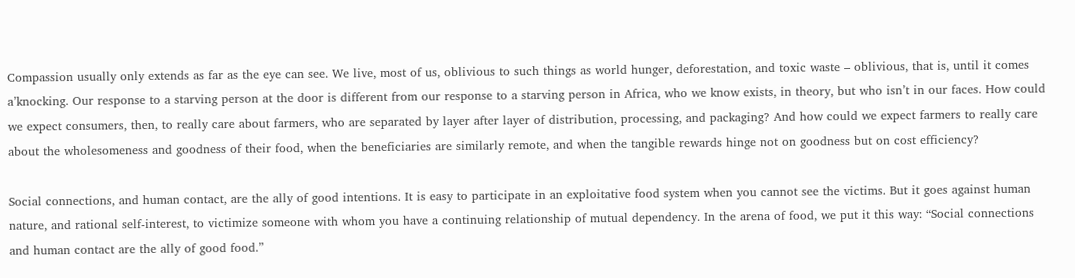Compassion usually only extends as far as the eye can see. We live, most of us, oblivious to such things as world hunger, deforestation, and toxic waste – oblivious, that is, until it comes a’knocking. Our response to a starving person at the door is different from our response to a starving person in Africa, who we know exists, in theory, but who isn’t in our faces. How could we expect consumers, then, to really care about farmers, who are separated by layer after layer of distribution, processing, and packaging? And how could we expect farmers to really care about the wholesomeness and goodness of their food, when the beneficiaries are similarly remote, and when the tangible rewards hinge not on goodness but on cost efficiency?

Social connections, and human contact, are the ally of good intentions. It is easy to participate in an exploitative food system when you cannot see the victims. But it goes against human nature, and rational self-interest, to victimize someone with whom you have a continuing relationship of mutual dependency. In the arena of food, we put it this way: “Social connections and human contact are the ally of good food.”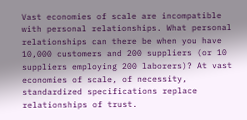Vast economies of scale are incompatible with personal relationships. What personal relationships can there be when you have 10,000 customers and 200 suppliers (or 10 suppliers employing 200 laborers)? At vast economies of scale, of necessity, standardized specifications replace relationships of trust.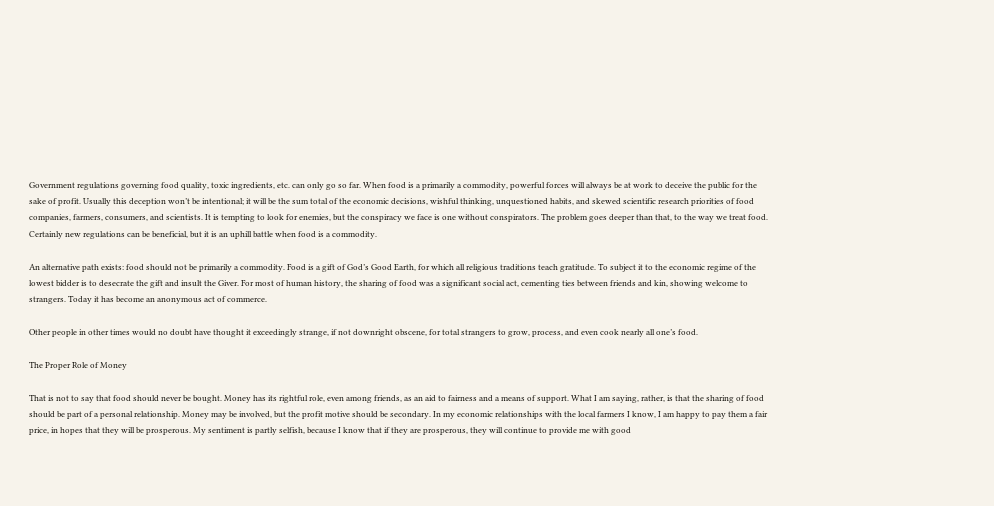Government regulations governing food quality, toxic ingredients, etc. can only go so far. When food is a primarily a commodity, powerful forces will always be at work to deceive the public for the sake of profit. Usually this deception won’t be intentional; it will be the sum total of the economic decisions, wishful thinking, unquestioned habits, and skewed scientific research priorities of food companies, farmers, consumers, and scientists. It is tempting to look for enemies, but the conspiracy we face is one without conspirators. The problem goes deeper than that, to the way we treat food. Certainly new regulations can be beneficial, but it is an uphill battle when food is a commodity.

An alternative path exists: food should not be primarily a commodity. Food is a gift of God’s Good Earth, for which all religious traditions teach gratitude. To subject it to the economic regime of the lowest bidder is to desecrate the gift and insult the Giver. For most of human history, the sharing of food was a significant social act, cementing ties between friends and kin, showing welcome to strangers. Today it has become an anonymous act of commerce.

Other people in other times would no doubt have thought it exceedingly strange, if not downright obscene, for total strangers to grow, process, and even cook nearly all one’s food.

The Proper Role of Money

That is not to say that food should never be bought. Money has its rightful role, even among friends, as an aid to fairness and a means of support. What I am saying, rather, is that the sharing of food should be part of a personal relationship. Money may be involved, but the profit motive should be secondary. In my economic relationships with the local farmers I know, I am happy to pay them a fair price, in hopes that they will be prosperous. My sentiment is partly selfish, because I know that if they are prosperous, they will continue to provide me with good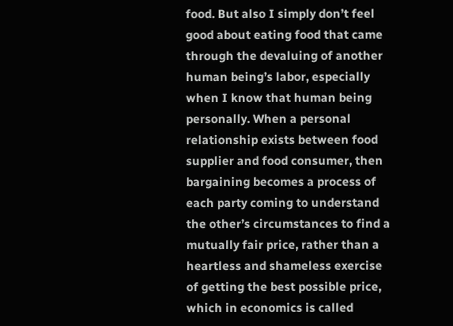food. But also I simply don’t feel good about eating food that came through the devaluing of another human being’s labor, especially when I know that human being personally. When a personal relationship exists between food supplier and food consumer, then bargaining becomes a process of each party coming to understand the other’s circumstances to find a mutually fair price, rather than a heartless and shameless exercise of getting the best possible price, which in economics is called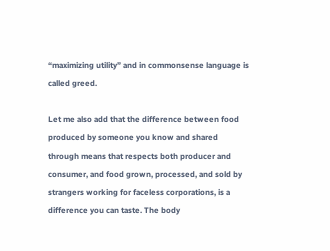“maximizing utility” and in commonsense language is called greed.

Let me also add that the difference between food produced by someone you know and shared through means that respects both producer and consumer, and food grown, processed, and sold by strangers working for faceless corporations, is a difference you can taste. The body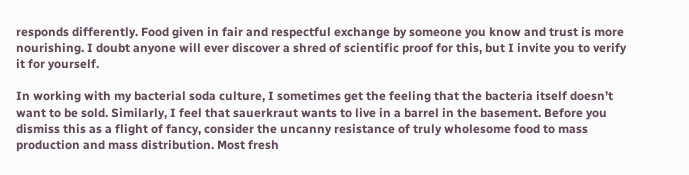responds differently. Food given in fair and respectful exchange by someone you know and trust is more nourishing. I doubt anyone will ever discover a shred of scientific proof for this, but I invite you to verify it for yourself.

In working with my bacterial soda culture, I sometimes get the feeling that the bacteria itself doesn’t want to be sold. Similarly, I feel that sauerkraut wants to live in a barrel in the basement. Before you dismiss this as a flight of fancy, consider the uncanny resistance of truly wholesome food to mass production and mass distribution. Most fresh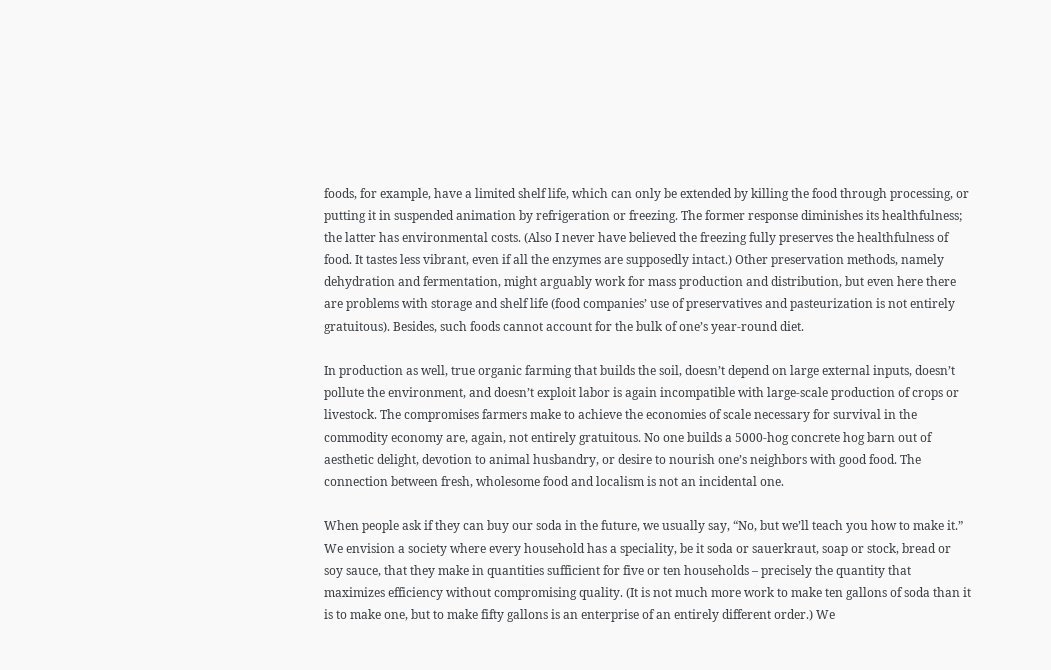foods, for example, have a limited shelf life, which can only be extended by killing the food through processing, or putting it in suspended animation by refrigeration or freezing. The former response diminishes its healthfulness; the latter has environmental costs. (Also I never have believed the freezing fully preserves the healthfulness of food. It tastes less vibrant, even if all the enzymes are supposedly intact.) Other preservation methods, namely dehydration and fermentation, might arguably work for mass production and distribution, but even here there are problems with storage and shelf life (food companies’ use of preservatives and pasteurization is not entirely gratuitous). Besides, such foods cannot account for the bulk of one’s year-round diet.

In production as well, true organic farming that builds the soil, doesn’t depend on large external inputs, doesn’t pollute the environment, and doesn’t exploit labor is again incompatible with large-scale production of crops or livestock. The compromises farmers make to achieve the economies of scale necessary for survival in the commodity economy are, again, not entirely gratuitous. No one builds a 5000-hog concrete hog barn out of aesthetic delight, devotion to animal husbandry, or desire to nourish one’s neighbors with good food. The connection between fresh, wholesome food and localism is not an incidental one.

When people ask if they can buy our soda in the future, we usually say, “No, but we’ll teach you how to make it.” We envision a society where every household has a speciality, be it soda or sauerkraut, soap or stock, bread or soy sauce, that they make in quantities sufficient for five or ten households – precisely the quantity that maximizes efficiency without compromising quality. (It is not much more work to make ten gallons of soda than it is to make one, but to make fifty gallons is an enterprise of an entirely different order.) We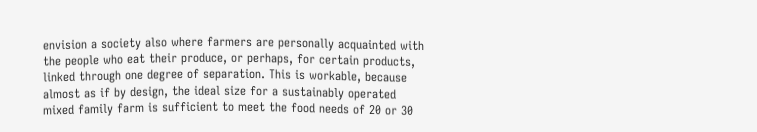envision a society also where farmers are personally acquainted with the people who eat their produce, or perhaps, for certain products, linked through one degree of separation. This is workable, because almost as if by design, the ideal size for a sustainably operated mixed family farm is sufficient to meet the food needs of 20 or 30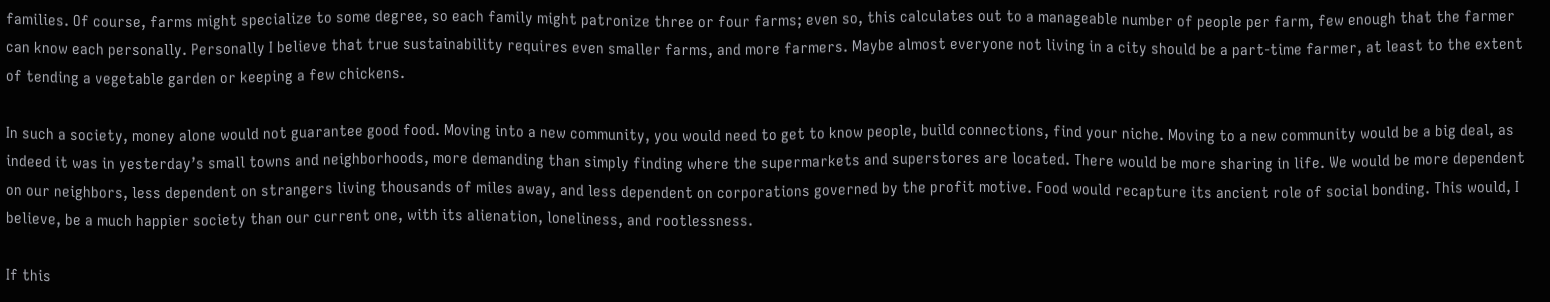families. Of course, farms might specialize to some degree, so each family might patronize three or four farms; even so, this calculates out to a manageable number of people per farm, few enough that the farmer can know each personally. Personally I believe that true sustainability requires even smaller farms, and more farmers. Maybe almost everyone not living in a city should be a part-time farmer, at least to the extent of tending a vegetable garden or keeping a few chickens.

In such a society, money alone would not guarantee good food. Moving into a new community, you would need to get to know people, build connections, find your niche. Moving to a new community would be a big deal, as indeed it was in yesterday’s small towns and neighborhoods, more demanding than simply finding where the supermarkets and superstores are located. There would be more sharing in life. We would be more dependent on our neighbors, less dependent on strangers living thousands of miles away, and less dependent on corporations governed by the profit motive. Food would recapture its ancient role of social bonding. This would, I believe, be a much happier society than our current one, with its alienation, loneliness, and rootlessness.

If this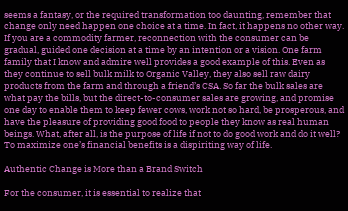seems a fantasy, or the required transformation too daunting, remember that change only need happen one choice at a time. In fact, it happens no other way. If you are a commodity farmer, reconnection with the consumer can be gradual, guided one decision at a time by an intention or a vision. One farm family that I know and admire well provides a good example of this. Even as they continue to sell bulk milk to Organic Valley, they also sell raw dairy products from the farm and through a friend’s CSA. So far the bulk sales are what pay the bills, but the direct-to-consumer sales are growing, and promise one day to enable them to keep fewer cows, work not so hard, be prosperous, and have the pleasure of providing good food to people they know as real human beings. What, after all, is the purpose of life if not to do good work and do it well? To maximize one’s financial benefits is a dispiriting way of life.

Authentic Change is More than a Brand Switch

For the consumer, it is essential to realize that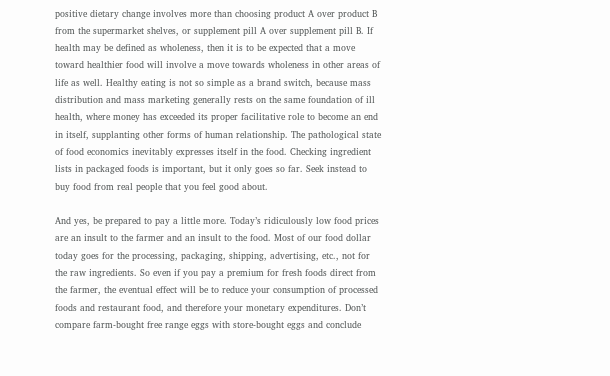positive dietary change involves more than choosing product A over product B from the supermarket shelves, or supplement pill A over supplement pill B. If health may be defined as wholeness, then it is to be expected that a move toward healthier food will involve a move towards wholeness in other areas of life as well. Healthy eating is not so simple as a brand switch, because mass distribution and mass marketing generally rests on the same foundation of ill health, where money has exceeded its proper facilitative role to become an end in itself, supplanting other forms of human relationship. The pathological state of food economics inevitably expresses itself in the food. Checking ingredient lists in packaged foods is important, but it only goes so far. Seek instead to buy food from real people that you feel good about.

And yes, be prepared to pay a little more. Today’s ridiculously low food prices are an insult to the farmer and an insult to the food. Most of our food dollar today goes for the processing, packaging, shipping, advertising, etc., not for the raw ingredients. So even if you pay a premium for fresh foods direct from the farmer, the eventual effect will be to reduce your consumption of processed foods and restaurant food, and therefore your monetary expenditures. Don’t compare farm-bought free range eggs with store-bought eggs and conclude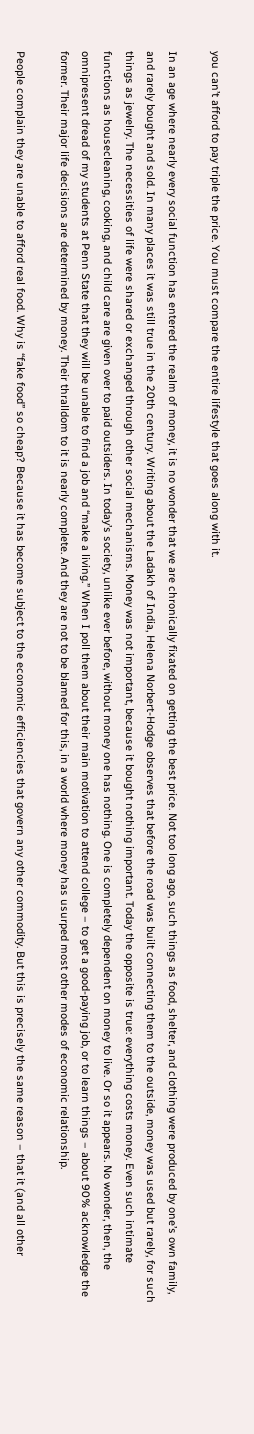you can’t afford to pay triple the price. You must compare the entire lifestyle that goes along with it.

In an age where nearly every social function has entered the realm of money, it is no wonder that we are chronically fixated on getting the best price. Not too long ago, such things as food, shelter, and clothing were produced by one’s own family, and rarely bought and sold. In many places it was still true in the 20th century. Writing about the Ladakh of India, Helena Norbert-Hodge observes that before the road was built connecting them to the outside, money was used but rarely, for such things as jewelry. The necessities of life were shared or exchanged through other social mechanisms. Money was not important, because it bought nothing important. Today the opposite is true: everything costs money. Even such intimate functions as housecleaning, cooking, and child care are given over to paid outsiders. In today’s society, unlike ever before, without money one has nothing. One is completely dependent on money to live. Or so it appears. No wonder, then, the omnipresent dread of my students at Penn State that they will be unable to find a job and “make a living.” When I poll them about their main motivation to attend college – to get a good-paying job, or to learn things – about 90% acknowledge the former. Their major life decisions are determined by money. Their thralldom to it is nearly complete. And they are not to be blamed for this, in a world where money has usurped most other modes of economic relationship.

People complain they are unable to afford real food. Why is “fake food” so cheap? Because it has become subject to the economic efficiencies that govern any other commodity. But this is precisely the same reason – that it (and all other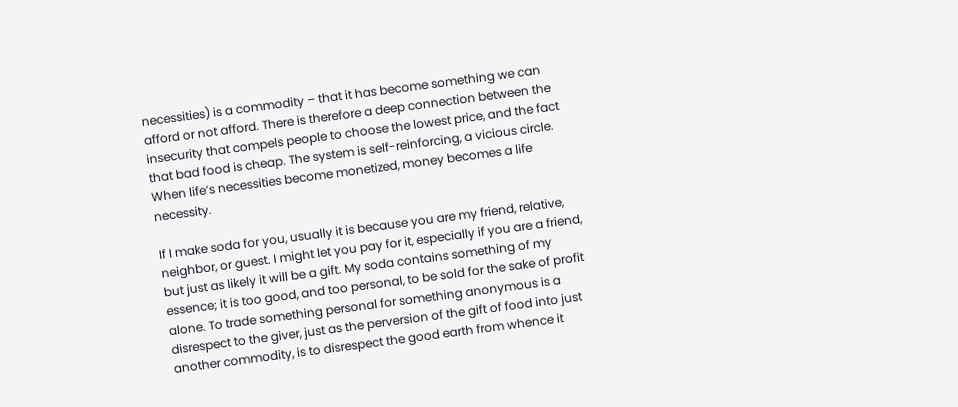necessities) is a commodity – that it has become something we can afford or not afford. There is therefore a deep connection between the insecurity that compels people to choose the lowest price, and the fact that bad food is cheap. The system is self-reinforcing, a vicious circle. When life’s necessities become monetized, money becomes a life necessity.

If I make soda for you, usually it is because you are my friend, relative, neighbor, or guest. I might let you pay for it, especially if you are a friend, but just as likely it will be a gift. My soda contains something of my essence; it is too good, and too personal, to be sold for the sake of profit alone. To trade something personal for something anonymous is a disrespect to the giver, just as the perversion of the gift of food into just another commodity, is to disrespect the good earth from whence it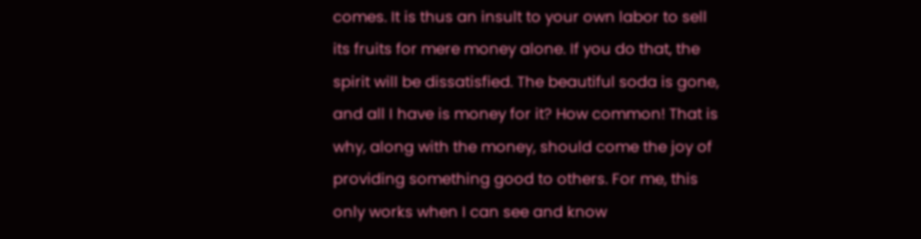comes. It is thus an insult to your own labor to sell its fruits for mere money alone. If you do that, the spirit will be dissatisfied. The beautiful soda is gone, and all I have is money for it? How common! That is why, along with the money, should come the joy of providing something good to others. For me, this only works when I can see and know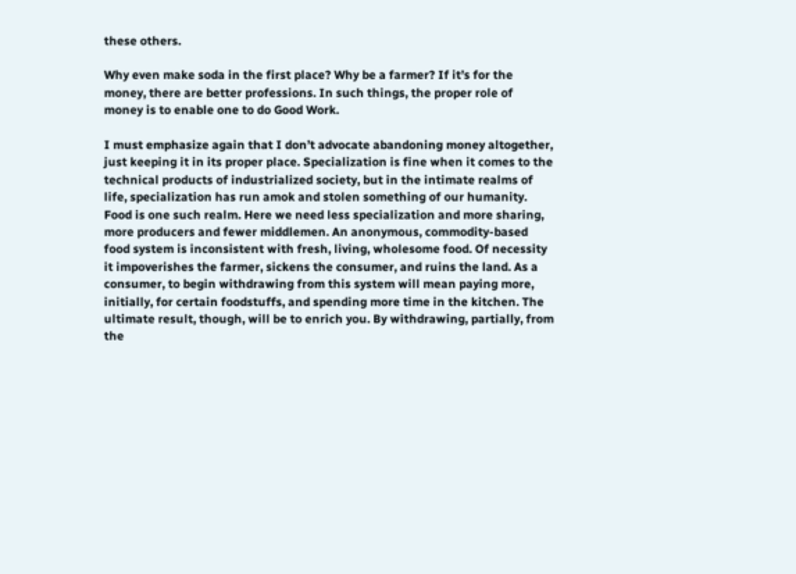these others.

Why even make soda in the first place? Why be a farmer? If it’s for the money, there are better professions. In such things, the proper role of money is to enable one to do Good Work.

I must emphasize again that I don’t advocate abandoning money altogether, just keeping it in its proper place. Specialization is fine when it comes to the technical products of industrialized society, but in the intimate realms of life, specialization has run amok and stolen something of our humanity. Food is one such realm. Here we need less specialization and more sharing, more producers and fewer middlemen. An anonymous, commodity-based food system is inconsistent with fresh, living, wholesome food. Of necessity it impoverishes the farmer, sickens the consumer, and ruins the land. As a consumer, to begin withdrawing from this system will mean paying more, initially, for certain foodstuffs, and spending more time in the kitchen. The ultimate result, though, will be to enrich you. By withdrawing, partially, from the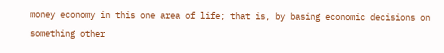money economy in this one area of life; that is, by basing economic decisions on something other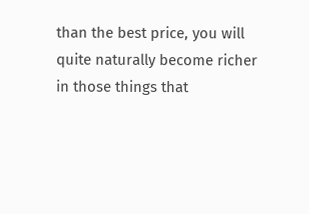than the best price, you will quite naturally become richer in those things that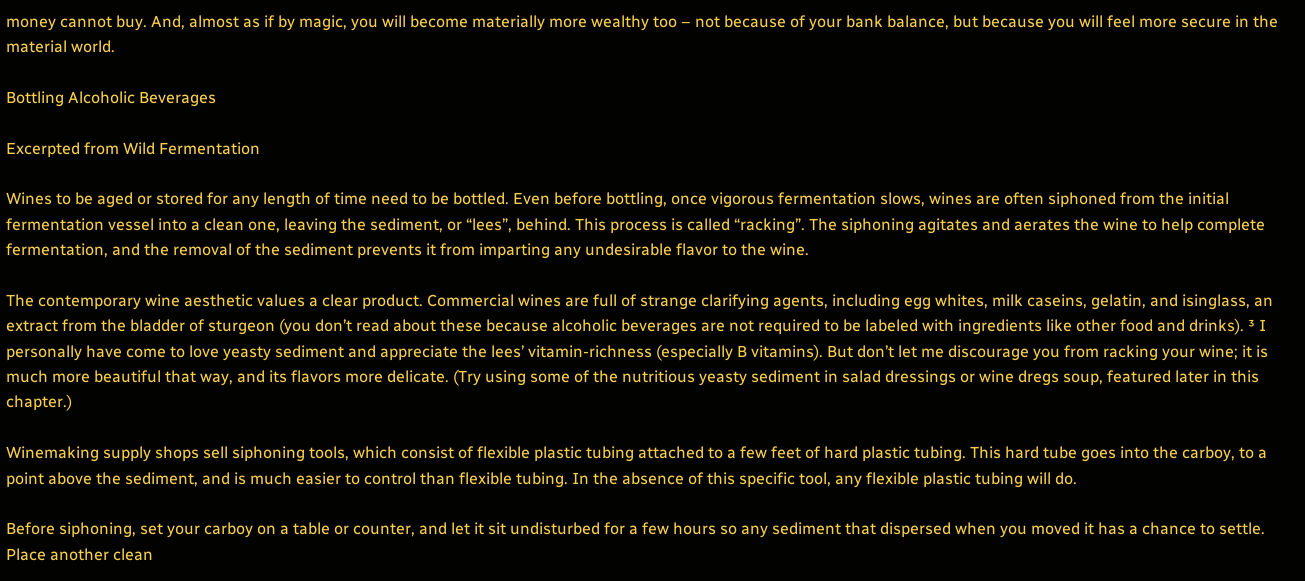money cannot buy. And, almost as if by magic, you will become materially more wealthy too – not because of your bank balance, but because you will feel more secure in the material world.

Bottling Alcoholic Beverages

Excerpted from Wild Fermentation

Wines to be aged or stored for any length of time need to be bottled. Even before bottling, once vigorous fermentation slows, wines are often siphoned from the initial fermentation vessel into a clean one, leaving the sediment, or “lees”, behind. This process is called “racking”. The siphoning agitates and aerates the wine to help complete fermentation, and the removal of the sediment prevents it from imparting any undesirable flavor to the wine.

The contemporary wine aesthetic values a clear product. Commercial wines are full of strange clarifying agents, including egg whites, milk caseins, gelatin, and isinglass, an extract from the bladder of sturgeon (you don’t read about these because alcoholic beverages are not required to be labeled with ingredients like other food and drinks). ³ I personally have come to love yeasty sediment and appreciate the lees’ vitamin-richness (especially B vitamins). But don’t let me discourage you from racking your wine; it is much more beautiful that way, and its flavors more delicate. (Try using some of the nutritious yeasty sediment in salad dressings or wine dregs soup, featured later in this chapter.)

Winemaking supply shops sell siphoning tools, which consist of flexible plastic tubing attached to a few feet of hard plastic tubing. This hard tube goes into the carboy, to a point above the sediment, and is much easier to control than flexible tubing. In the absence of this specific tool, any flexible plastic tubing will do.

Before siphoning, set your carboy on a table or counter, and let it sit undisturbed for a few hours so any sediment that dispersed when you moved it has a chance to settle. Place another clean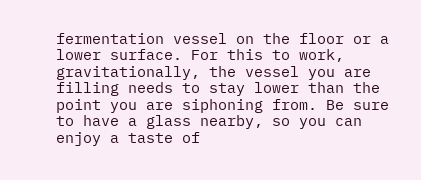fermentation vessel on the floor or a lower surface. For this to work, gravitationally, the vessel you are filling needs to stay lower than the point you are siphoning from. Be sure to have a glass nearby, so you can enjoy a taste of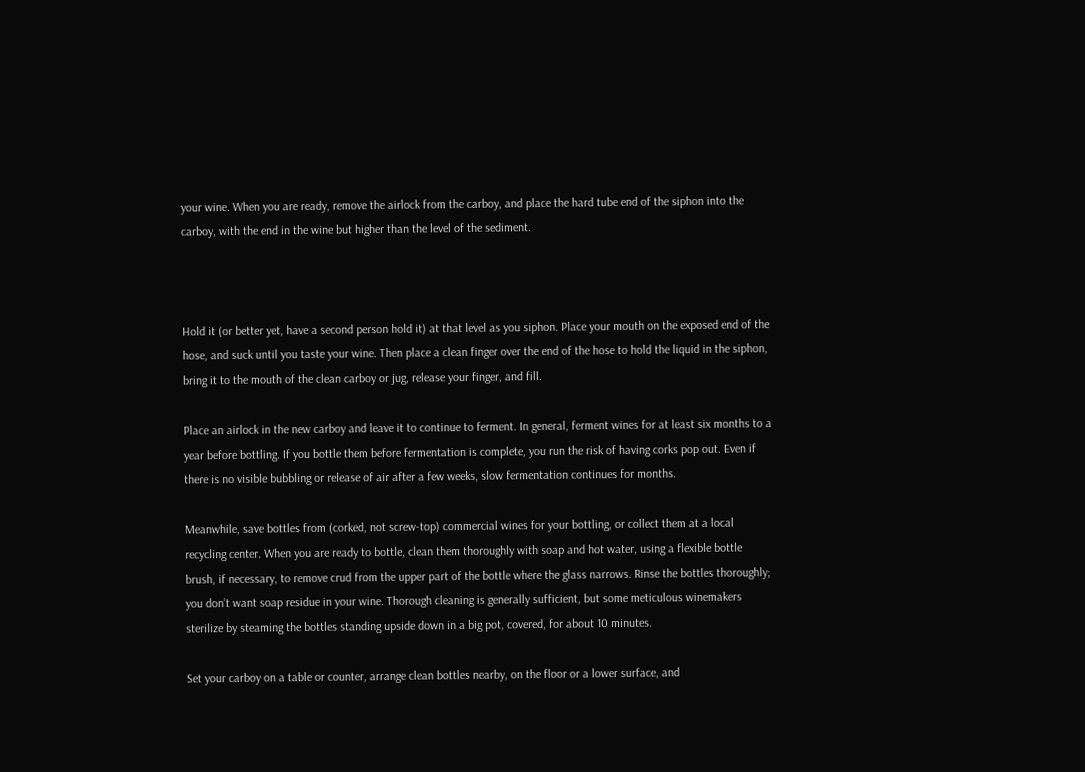your wine. When you are ready, remove the airlock from the carboy, and place the hard tube end of the siphon into the carboy, with the end in the wine but higher than the level of the sediment.



Hold it (or better yet, have a second person hold it) at that level as you siphon. Place your mouth on the exposed end of the hose, and suck until you taste your wine. Then place a clean finger over the end of the hose to hold the liquid in the siphon, bring it to the mouth of the clean carboy or jug, release your finger, and fill.

Place an airlock in the new carboy and leave it to continue to ferment. In general, ferment wines for at least six months to a year before bottling. If you bottle them before fermentation is complete, you run the risk of having corks pop out. Even if there is no visible bubbling or release of air after a few weeks, slow fermentation continues for months.

Meanwhile, save bottles from (corked, not screw-top) commercial wines for your bottling, or collect them at a local recycling center. When you are ready to bottle, clean them thoroughly with soap and hot water, using a flexible bottle brush, if necessary, to remove crud from the upper part of the bottle where the glass narrows. Rinse the bottles thoroughly; you don’t want soap residue in your wine. Thorough cleaning is generally sufficient, but some meticulous winemakers sterilize by steaming the bottles standing upside down in a big pot, covered, for about 10 minutes.

Set your carboy on a table or counter, arrange clean bottles nearby, on the floor or a lower surface, and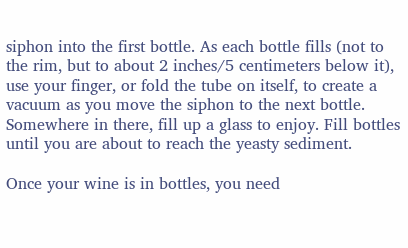siphon into the first bottle. As each bottle fills (not to the rim, but to about 2 inches/5 centimeters below it), use your finger, or fold the tube on itself, to create a vacuum as you move the siphon to the next bottle. Somewhere in there, fill up a glass to enjoy. Fill bottles until you are about to reach the yeasty sediment.

Once your wine is in bottles, you need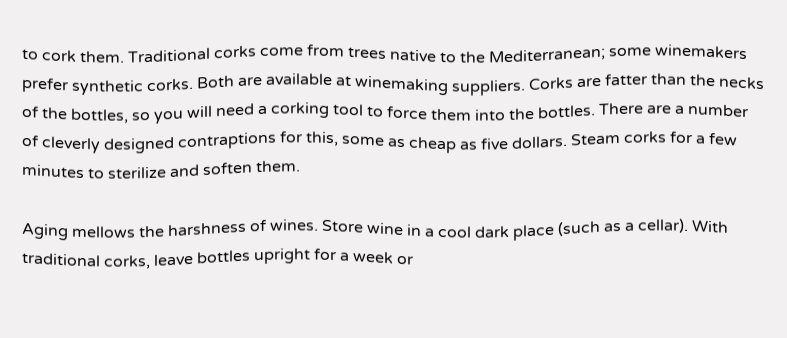to cork them. Traditional corks come from trees native to the Mediterranean; some winemakers prefer synthetic corks. Both are available at winemaking suppliers. Corks are fatter than the necks of the bottles, so you will need a corking tool to force them into the bottles. There are a number of cleverly designed contraptions for this, some as cheap as five dollars. Steam corks for a few minutes to sterilize and soften them.

Aging mellows the harshness of wines. Store wine in a cool dark place (such as a cellar). With traditional corks, leave bottles upright for a week or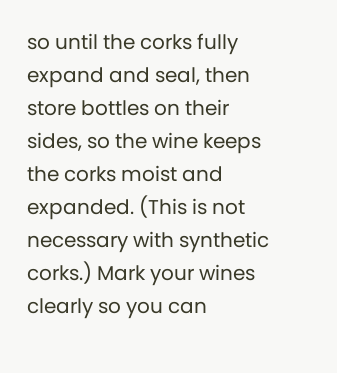so until the corks fully expand and seal, then store bottles on their sides, so the wine keeps the corks moist and expanded. (This is not necessary with synthetic corks.) Mark your wines clearly so you can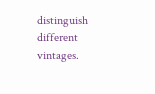distinguish different vintages.